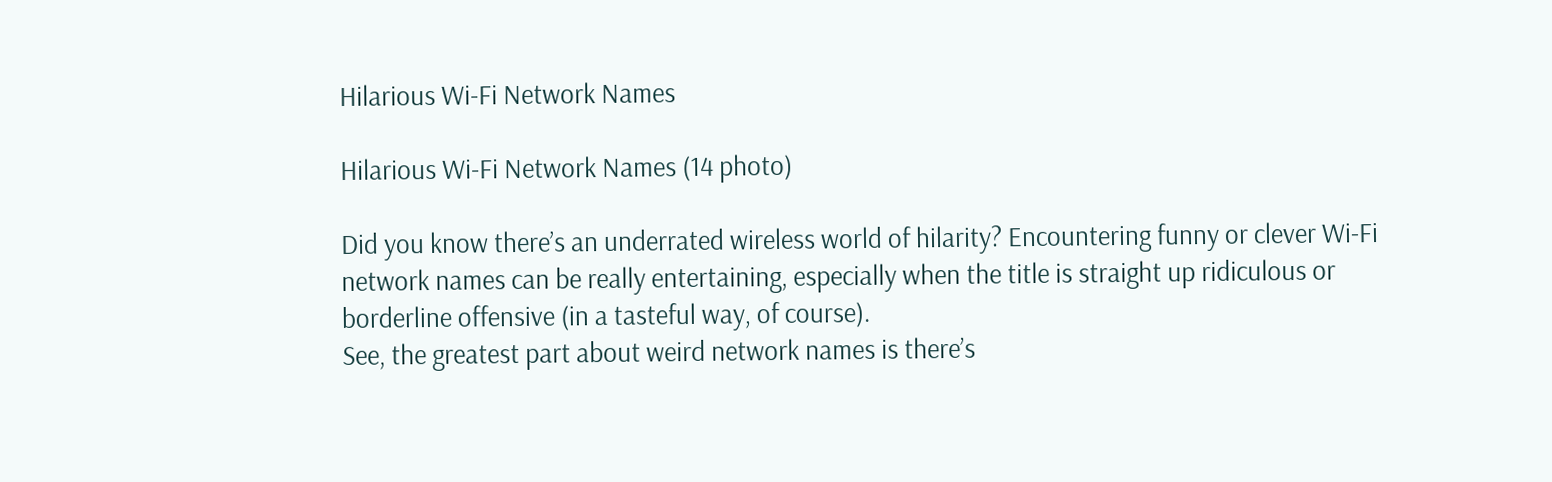Hilarious Wi-Fi Network Names

Hilarious Wi-Fi Network Names (14 photo)

Did you know there’s an underrated wireless world of hilarity? Encountering funny or clever Wi-Fi network names can be really entertaining, especially when the title is straight up ridiculous or borderline offensive (in a tasteful way, of course).
See, the greatest part about weird network names is there’s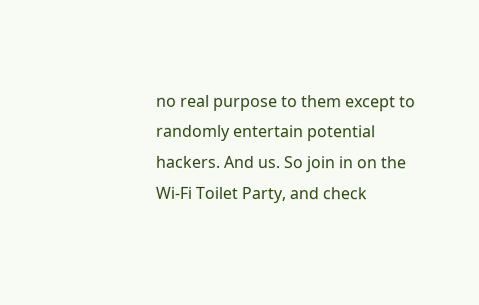no real purpose to them except to randomly entertain potential hackers. And us. So join in on the Wi-Fi Toilet Party, and check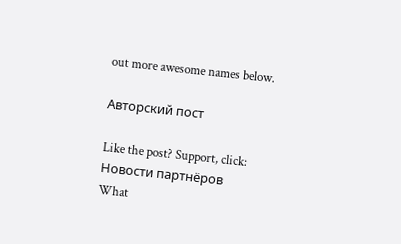out more awesome names below.

Авторский пост

Like the post? Support, click:
Новости партнёров
What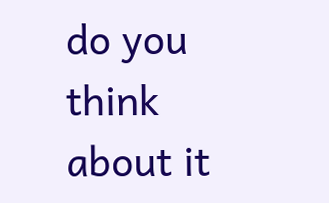do you think about it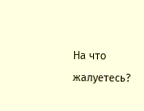На что жалуетесь?